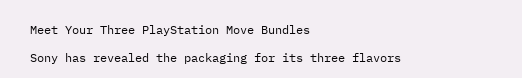Meet Your Three PlayStation Move Bundles

Sony has revealed the packaging for its three flavors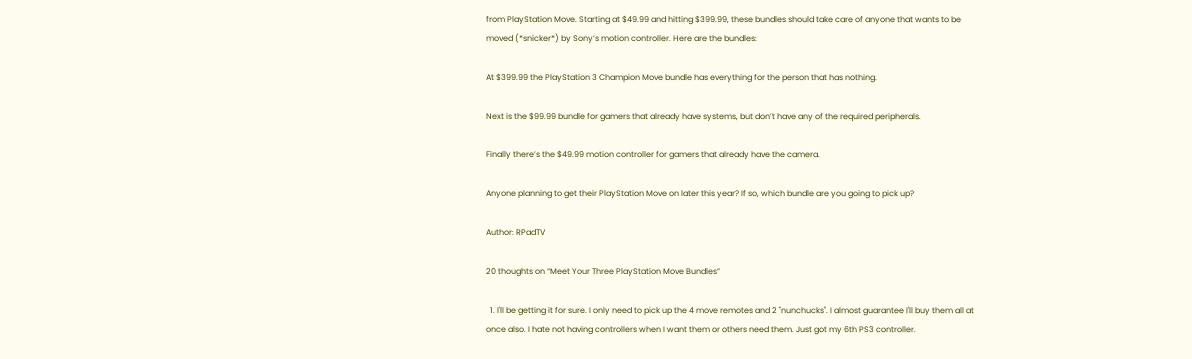from PlayStation Move. Starting at $49.99 and hitting $399.99, these bundles should take care of anyone that wants to be moved (*snicker*) by Sony’s motion controller. Here are the bundles:

At $399.99 the PlayStation 3 Champion Move bundle has everything for the person that has nothing.

Next is the $99.99 bundle for gamers that already have systems, but don’t have any of the required peripherals.

Finally there’s the $49.99 motion controller for gamers that already have the camera.

Anyone planning to get their PlayStation Move on later this year? If so, which bundle are you going to pick up?

Author: RPadTV

20 thoughts on “Meet Your Three PlayStation Move Bundles”

  1. I'll be getting it for sure. I only need to pick up the 4 move remotes and 2 "nunchucks". I almost guarantee I'll buy them all at once also. I hate not having controllers when I want them or others need them. Just got my 6th PS3 controller.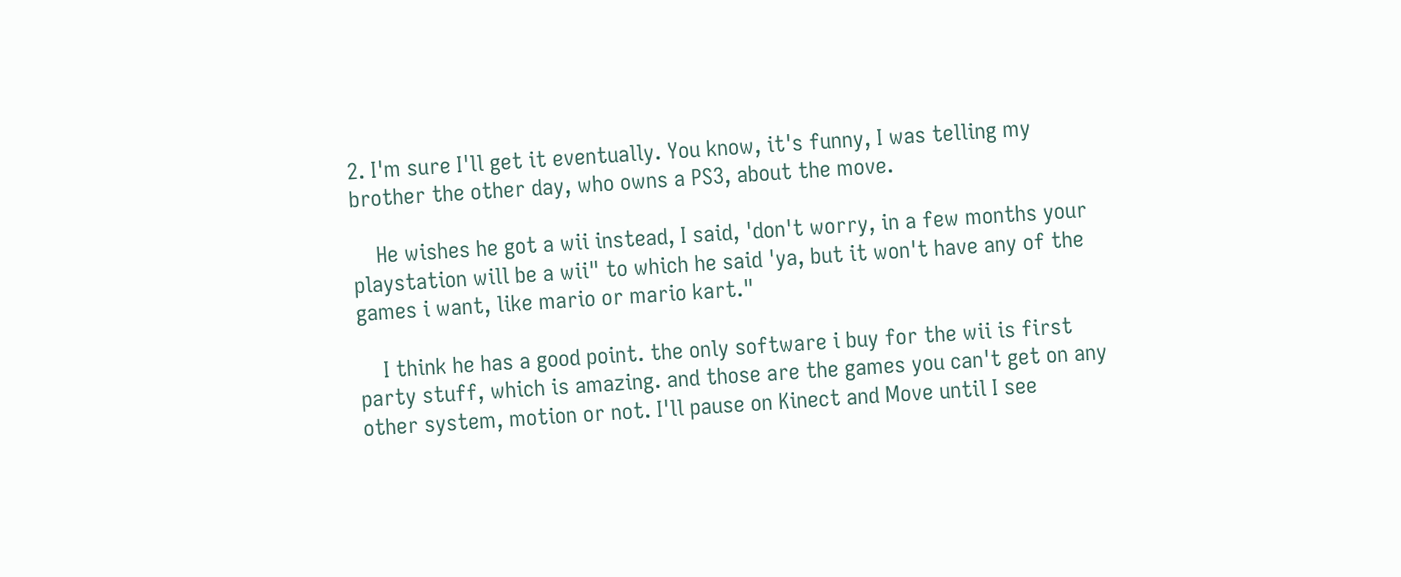2. I'm sure I'll get it eventually. You know, it's funny, I was telling my brother the other day, who owns a PS3, about the move.

    He wishes he got a wii instead, I said, 'don't worry, in a few months your playstation will be a wii" to which he said 'ya, but it won't have any of the games i want, like mario or mario kart."

    I think he has a good point. the only software i buy for the wii is first party stuff, which is amazing. and those are the games you can't get on any other system, motion or not. I'll pause on Kinect and Move until I see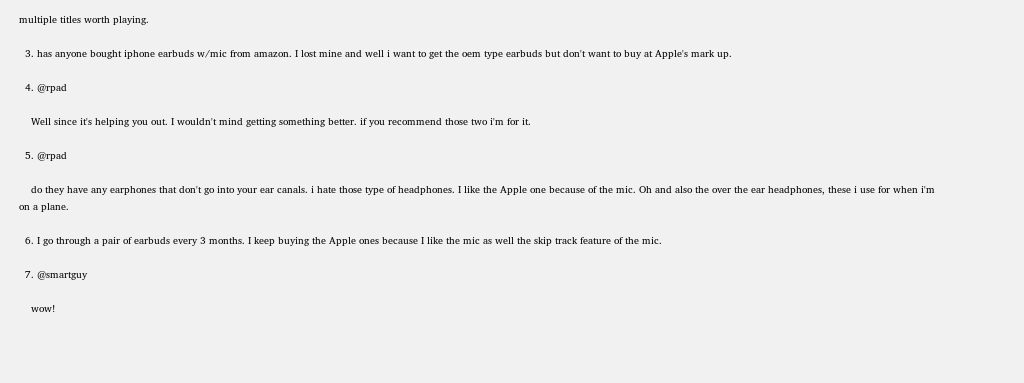multiple titles worth playing.

  3. has anyone bought iphone earbuds w/mic from amazon. I lost mine and well i want to get the oem type earbuds but don't want to buy at Apple's mark up.

  4. @rpad

    Well since it's helping you out. I wouldn't mind getting something better. if you recommend those two i'm for it.

  5. @rpad

    do they have any earphones that don't go into your ear canals. i hate those type of headphones. I like the Apple one because of the mic. Oh and also the over the ear headphones, these i use for when i'm on a plane.

  6. I go through a pair of earbuds every 3 months. I keep buying the Apple ones because I like the mic as well the skip track feature of the mic.

  7. @smartguy

    wow!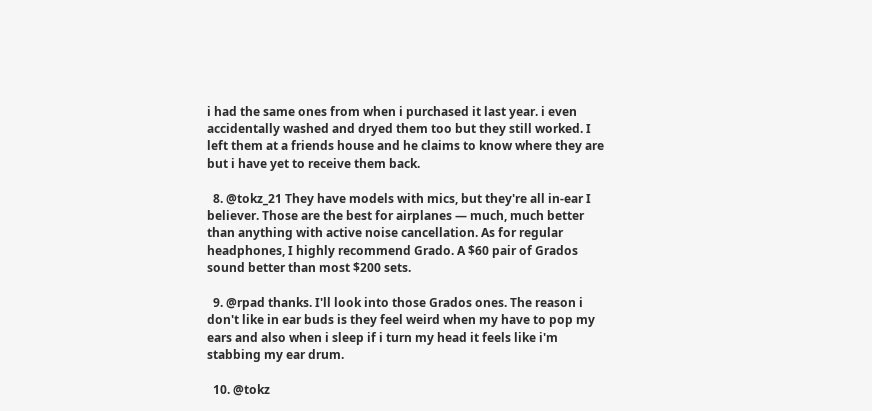i had the same ones from when i purchased it last year. i even accidentally washed and dryed them too but they still worked. I left them at a friends house and he claims to know where they are but i have yet to receive them back.

  8. @tokz_21 They have models with mics, but they're all in-ear I believer. Those are the best for airplanes — much, much better than anything with active noise cancellation. As for regular headphones, I highly recommend Grado. A $60 pair of Grados sound better than most $200 sets.

  9. @rpad thanks. I'll look into those Grados ones. The reason i don't like in ear buds is they feel weird when my have to pop my ears and also when i sleep if i turn my head it feels like i'm stabbing my ear drum.

  10. @tokz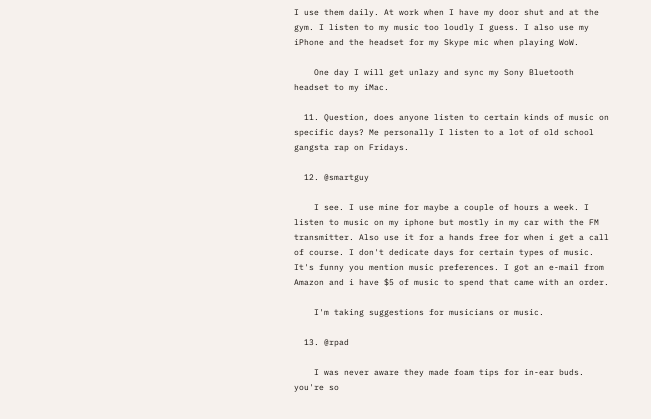I use them daily. At work when I have my door shut and at the gym. I listen to my music too loudly I guess. I also use my iPhone and the headset for my Skype mic when playing WoW.

    One day I will get unlazy and sync my Sony Bluetooth headset to my iMac.

  11. Question, does anyone listen to certain kinds of music on specific days? Me personally I listen to a lot of old school gangsta rap on Fridays.

  12. @smartguy

    I see. I use mine for maybe a couple of hours a week. I listen to music on my iphone but mostly in my car with the FM transmitter. Also use it for a hands free for when i get a call of course. I don't dedicate days for certain types of music. It's funny you mention music preferences. I got an e-mail from Amazon and i have $5 of music to spend that came with an order.

    I'm taking suggestions for musicians or music.

  13. @rpad

    I was never aware they made foam tips for in-ear buds. you're so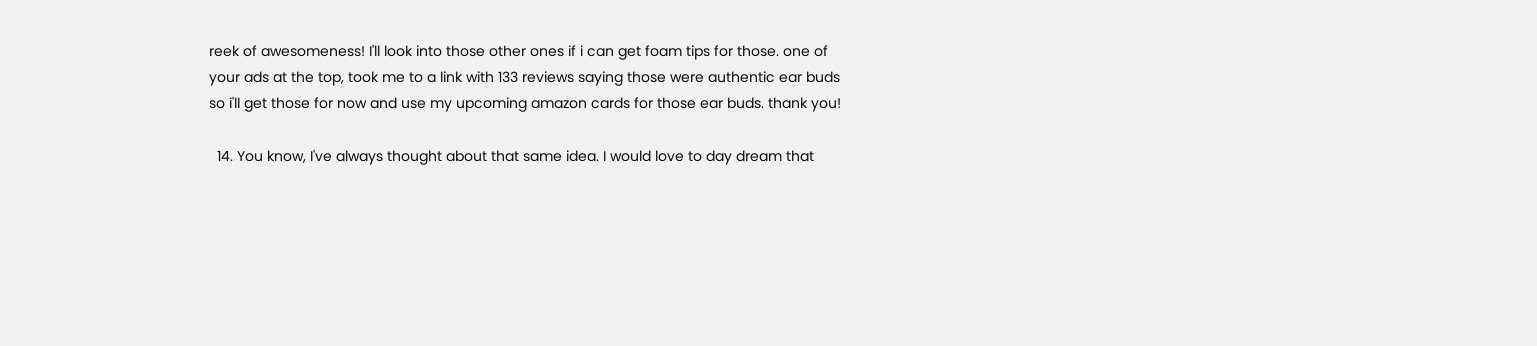reek of awesomeness! I'll look into those other ones if i can get foam tips for those. one of your ads at the top, took me to a link with 133 reviews saying those were authentic ear buds so i'll get those for now and use my upcoming amazon cards for those ear buds. thank you!

  14. You know, I've always thought about that same idea. I would love to day dream that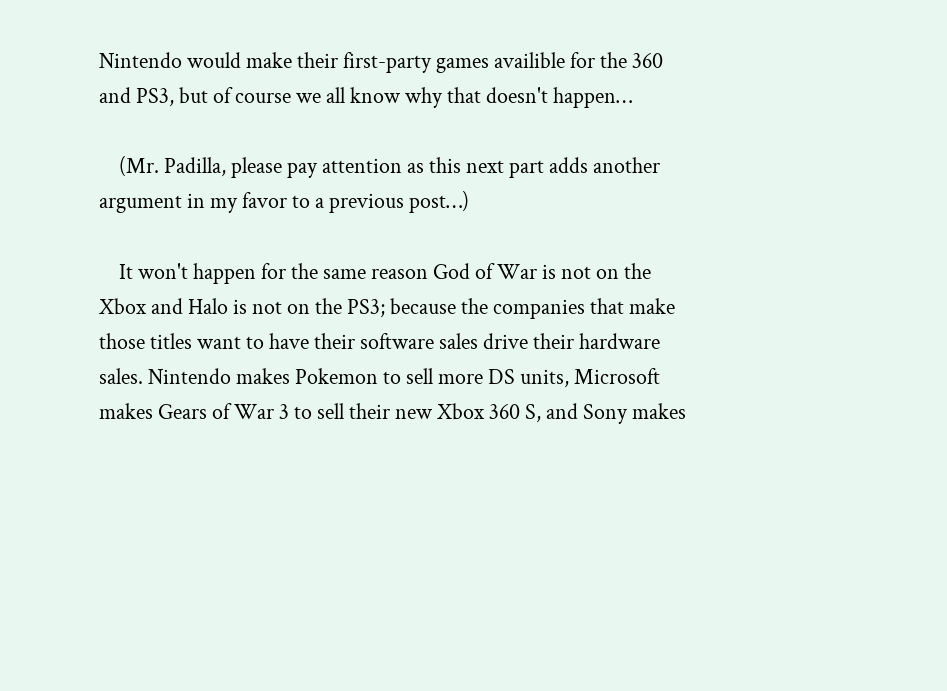Nintendo would make their first-party games availible for the 360 and PS3, but of course we all know why that doesn't happen…

    (Mr. Padilla, please pay attention as this next part adds another argument in my favor to a previous post…)

    It won't happen for the same reason God of War is not on the Xbox and Halo is not on the PS3; because the companies that make those titles want to have their software sales drive their hardware sales. Nintendo makes Pokemon to sell more DS units, Microsoft makes Gears of War 3 to sell their new Xbox 360 S, and Sony makes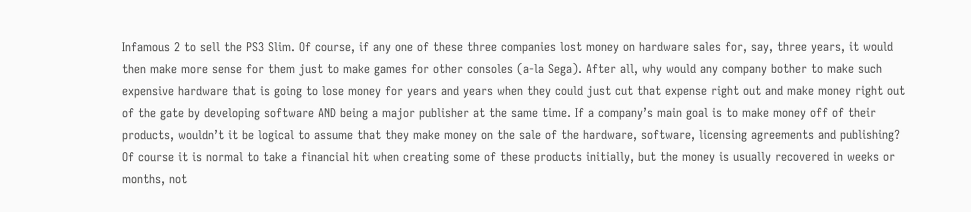Infamous 2 to sell the PS3 Slim. Of course, if any one of these three companies lost money on hardware sales for, say, three years, it would then make more sense for them just to make games for other consoles (a-la Sega). After all, why would any company bother to make such expensive hardware that is going to lose money for years and years when they could just cut that expense right out and make money right out of the gate by developing software AND being a major publisher at the same time. If a company’s main goal is to make money off of their products, wouldn’t it be logical to assume that they make money on the sale of the hardware, software, licensing agreements and publishing? Of course it is normal to take a financial hit when creating some of these products initially, but the money is usually recovered in weeks or months, not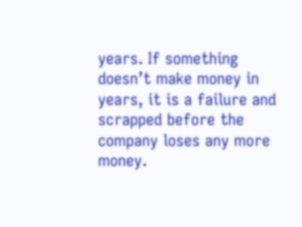years. If something doesn’t make money in years, it is a failure and scrapped before the company loses any more money.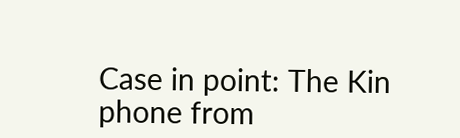Case in point: The Kin phone from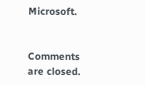Microsoft.


Comments are closed.